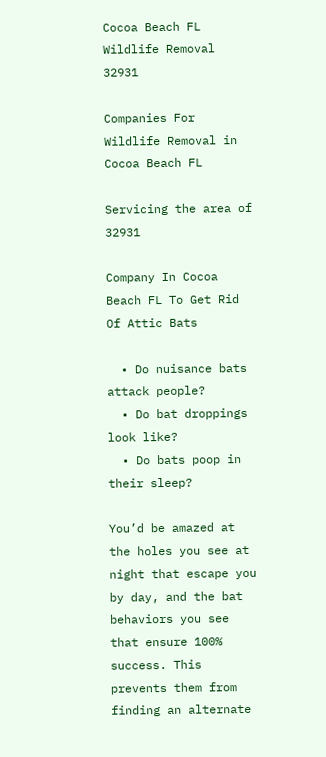Cocoa Beach FL Wildlife Removal 32931

Companies For Wildlife Removal in Cocoa Beach FL

Servicing the area of 32931

Company In Cocoa Beach FL To Get Rid Of Attic Bats

  • Do nuisance bats attack people?
  • Do bat droppings look like?
  • Do bats poop in their sleep?

You’d be amazed at the holes you see at night that escape you by day, and the bat behaviors you see that ensure 100% success. This prevents them from finding an alternate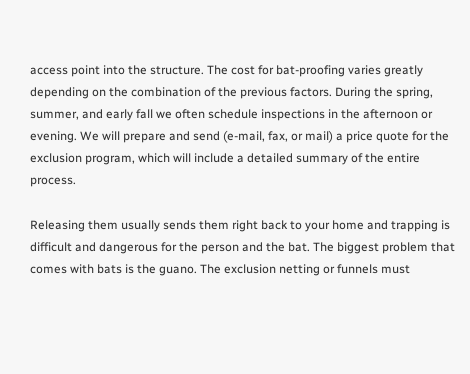access point into the structure. The cost for bat-proofing varies greatly depending on the combination of the previous factors. During the spring, summer, and early fall we often schedule inspections in the afternoon or evening. We will prepare and send (e-mail, fax, or mail) a price quote for the exclusion program, which will include a detailed summary of the entire process.

Releasing them usually sends them right back to your home and trapping is difficult and dangerous for the person and the bat. The biggest problem that comes with bats is the guano. The exclusion netting or funnels must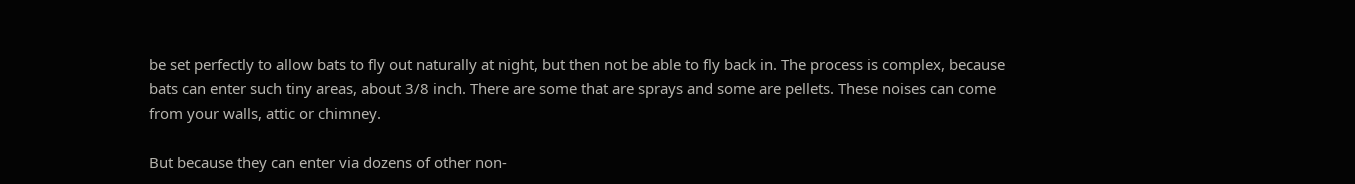be set perfectly to allow bats to fly out naturally at night, but then not be able to fly back in. The process is complex, because bats can enter such tiny areas, about 3/8 inch. There are some that are sprays and some are pellets. These noises can come from your walls, attic or chimney.

But because they can enter via dozens of other non-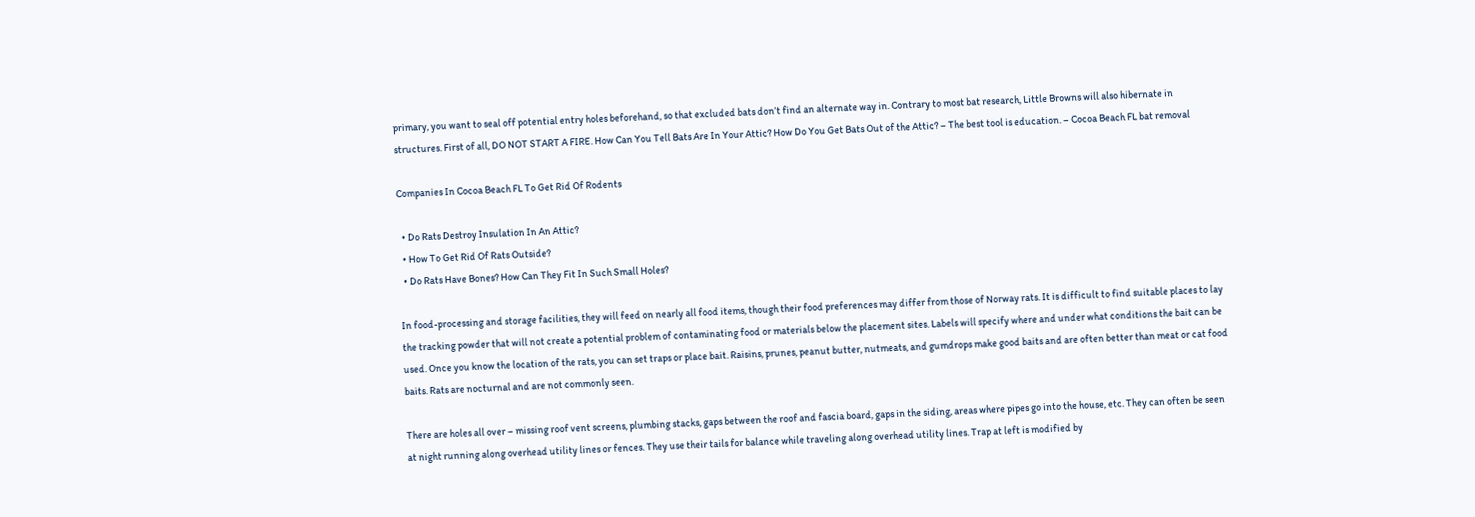primary, you want to seal off potential entry holes beforehand, so that excluded bats don’t find an alternate way in. Contrary to most bat research, Little Browns will also hibernate in structures. First of all, DO NOT START A FIRE. How Can You Tell Bats Are In Your Attic? How Do You Get Bats Out of the Attic? – The best tool is education. – Cocoa Beach FL bat removal

Companies In Cocoa Beach FL To Get Rid Of Rodents

  • Do Rats Destroy Insulation In An Attic?
  • How To Get Rid Of Rats Outside?
  • Do Rats Have Bones? How Can They Fit In Such Small Holes?

In food-processing and storage facilities, they will feed on nearly all food items, though their food preferences may differ from those of Norway rats. It is difficult to find suitable places to lay the tracking powder that will not create a potential problem of contaminating food or materials below the placement sites. Labels will specify where and under what conditions the bait can be used. Once you know the location of the rats, you can set traps or place bait. Raisins, prunes, peanut butter, nutmeats, and gumdrops make good baits and are often better than meat or cat food baits. Rats are nocturnal and are not commonly seen.

There are holes all over – missing roof vent screens, plumbing stacks, gaps between the roof and fascia board, gaps in the siding, areas where pipes go into the house, etc. They can often be seen at night running along overhead utility lines or fences. They use their tails for balance while traveling along overhead utility lines. Trap at left is modified by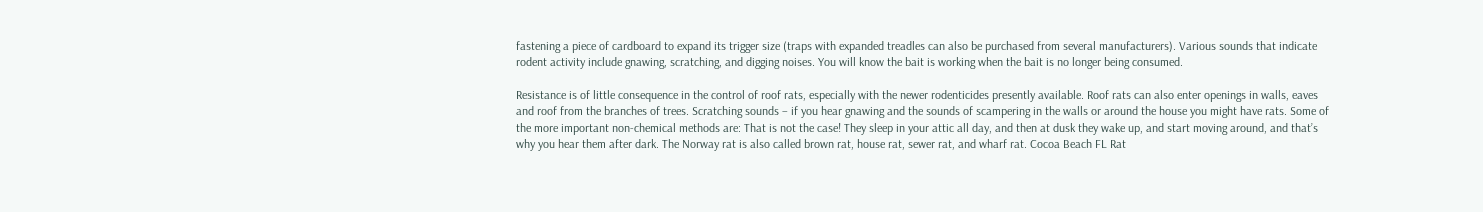fastening a piece of cardboard to expand its trigger size (traps with expanded treadles can also be purchased from several manufacturers). Various sounds that indicate rodent activity include gnawing, scratching, and digging noises. You will know the bait is working when the bait is no longer being consumed.

Resistance is of little consequence in the control of roof rats, especially with the newer rodenticides presently available. Roof rats can also enter openings in walls, eaves and roof from the branches of trees. Scratching sounds – if you hear gnawing and the sounds of scampering in the walls or around the house you might have rats. Some of the more important non-chemical methods are: That is not the case! They sleep in your attic all day, and then at dusk they wake up, and start moving around, and that’s why you hear them after dark. The Norway rat is also called brown rat, house rat, sewer rat, and wharf rat. Cocoa Beach FL Rat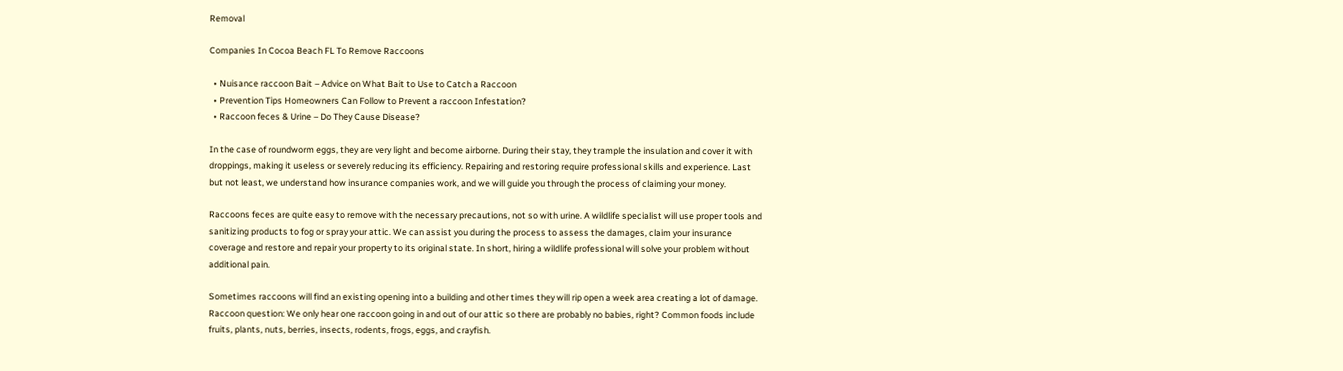Removal

Companies In Cocoa Beach FL To Remove Raccoons

  • Nuisance raccoon Bait – Advice on What Bait to Use to Catch a Raccoon
  • Prevention Tips Homeowners Can Follow to Prevent a raccoon Infestation?
  • Raccoon feces & Urine – Do They Cause Disease?

In the case of roundworm eggs, they are very light and become airborne. During their stay, they trample the insulation and cover it with droppings, making it useless or severely reducing its efficiency. Repairing and restoring require professional skills and experience. Last but not least, we understand how insurance companies work, and we will guide you through the process of claiming your money.

Raccoons feces are quite easy to remove with the necessary precautions, not so with urine. A wildlife specialist will use proper tools and sanitizing products to fog or spray your attic. We can assist you during the process to assess the damages, claim your insurance coverage and restore and repair your property to its original state. In short, hiring a wildlife professional will solve your problem without additional pain.

Sometimes raccoons will find an existing opening into a building and other times they will rip open a week area creating a lot of damage. Raccoon question: We only hear one raccoon going in and out of our attic so there are probably no babies, right? Common foods include fruits, plants, nuts, berries, insects, rodents, frogs, eggs, and crayfish.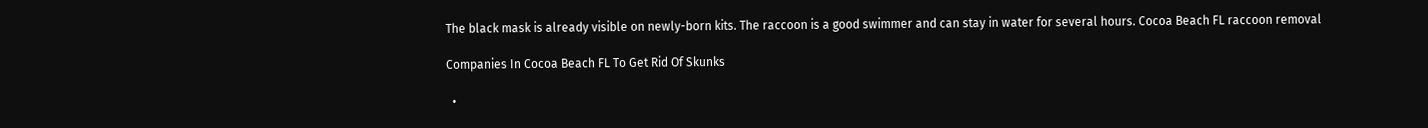The black mask is already visible on newly-born kits. The raccoon is a good swimmer and can stay in water for several hours. Cocoa Beach FL raccoon removal

Companies In Cocoa Beach FL To Get Rid Of Skunks

  •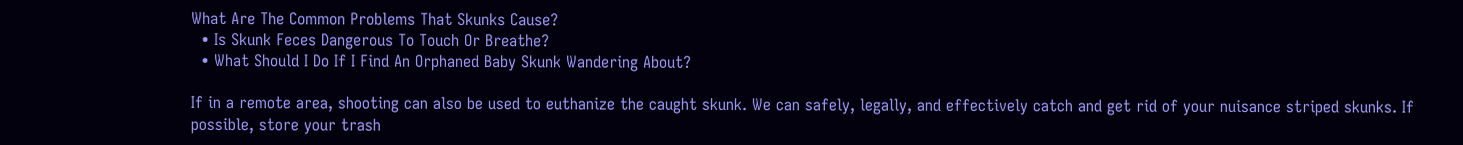What Are The Common Problems That Skunks Cause?
  • Is Skunk Feces Dangerous To Touch Or Breathe?
  • What Should I Do If I Find An Orphaned Baby Skunk Wandering About?

If in a remote area, shooting can also be used to euthanize the caught skunk. We can safely, legally, and effectively catch and get rid of your nuisance striped skunks. If possible, store your trash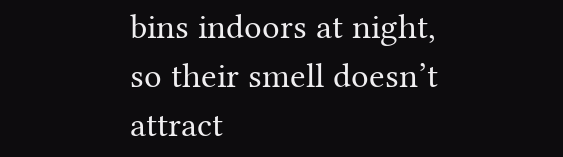bins indoors at night, so their smell doesn’t attract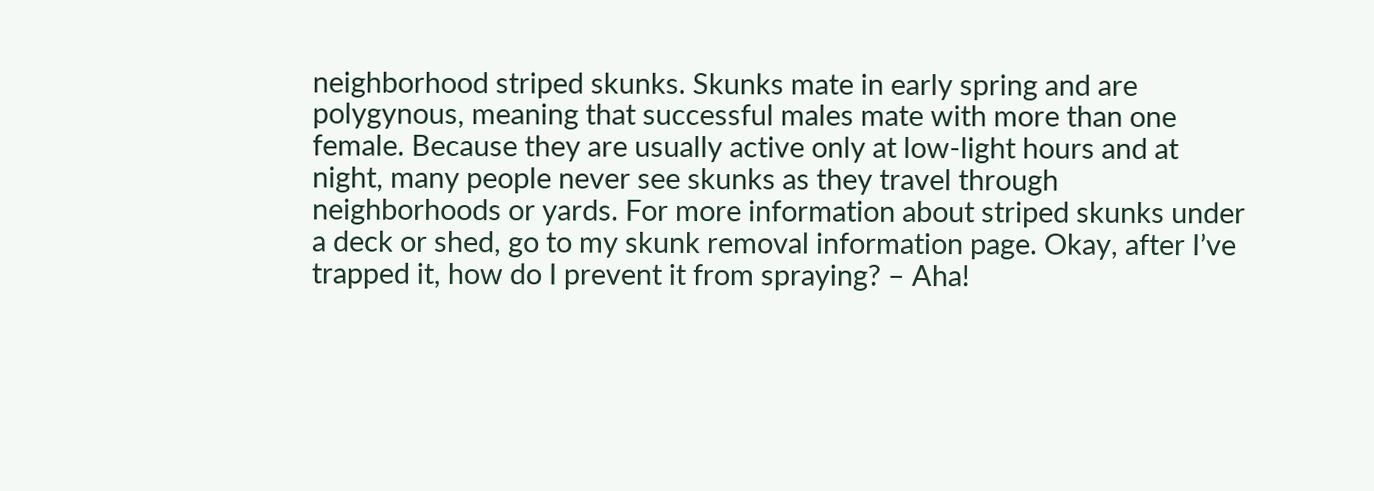neighborhood striped skunks. Skunks mate in early spring and are polygynous, meaning that successful males mate with more than one female. Because they are usually active only at low-light hours and at night, many people never see skunks as they travel through neighborhoods or yards. For more information about striped skunks under a deck or shed, go to my skunk removal information page. Okay, after I’ve trapped it, how do I prevent it from spraying? – Aha!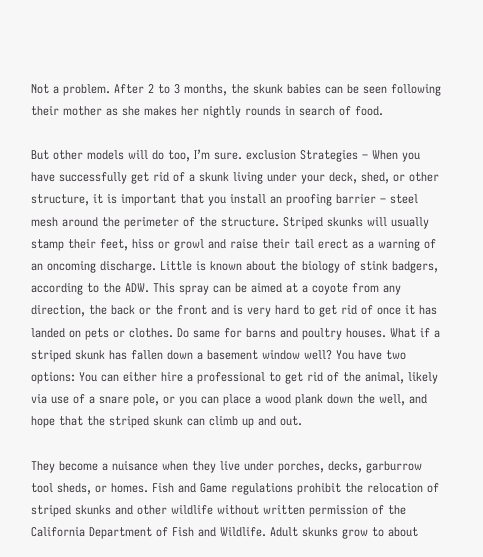Not a problem. After 2 to 3 months, the skunk babies can be seen following their mother as she makes her nightly rounds in search of food.

But other models will do too, I’m sure. exclusion Strategies – When you have successfully get rid of a skunk living under your deck, shed, or other structure, it is important that you install an proofing barrier – steel mesh around the perimeter of the structure. Striped skunks will usually stamp their feet, hiss or growl and raise their tail erect as a warning of an oncoming discharge. Little is known about the biology of stink badgers, according to the ADW. This spray can be aimed at a coyote from any direction, the back or the front and is very hard to get rid of once it has landed on pets or clothes. Do same for barns and poultry houses. What if a striped skunk has fallen down a basement window well? You have two options: You can either hire a professional to get rid of the animal, likely via use of a snare pole, or you can place a wood plank down the well, and hope that the striped skunk can climb up and out.

They become a nuisance when they live under porches, decks, garburrow tool sheds, or homes. Fish and Game regulations prohibit the relocation of striped skunks and other wildlife without written permission of the California Department of Fish and Wildlife. Adult skunks grow to about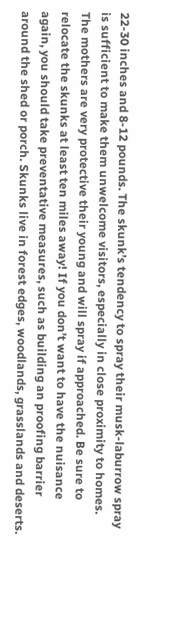22-30 inches and 8-12 pounds. The skunk’s tendency to spray their musk-laburrow spray is sufficient to make them unwelcome visitors, especially in close proximity to homes. The mothers are very protective their young and will spray if approached. Be sure to relocate the skunks at least ten miles away! If you don’t want to have the nuisance again, you should take preventative measures, such as building an proofing barrier around the shed or porch. Skunks live in forest edges, woodlands, grasslands and deserts.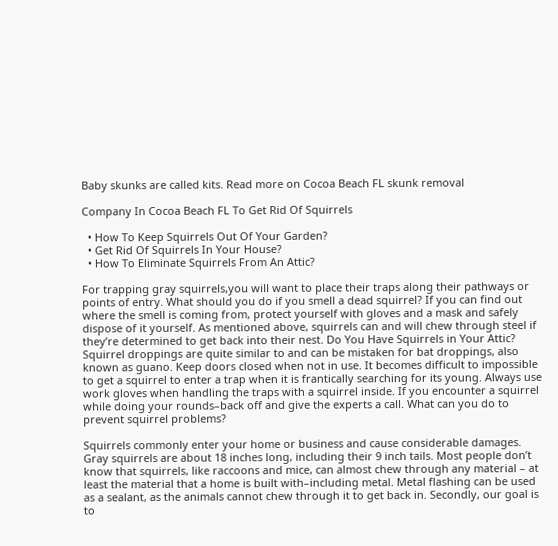Baby skunks are called kits. Read more on Cocoa Beach FL skunk removal

Company In Cocoa Beach FL To Get Rid Of Squirrels

  • How To Keep Squirrels Out Of Your Garden?
  • Get Rid Of Squirrels In Your House?
  • How To Eliminate Squirrels From An Attic?

For trapping gray squirrels,you will want to place their traps along their pathways or points of entry. What should you do if you smell a dead squirrel? If you can find out where the smell is coming from, protect yourself with gloves and a mask and safely dispose of it yourself. As mentioned above, squirrels can and will chew through steel if they’re determined to get back into their nest. Do You Have Squirrels in Your Attic? Squirrel droppings are quite similar to and can be mistaken for bat droppings, also known as guano. Keep doors closed when not in use. It becomes difficult to impossible to get a squirrel to enter a trap when it is frantically searching for its young. Always use work gloves when handling the traps with a squirrel inside. If you encounter a squirrel while doing your rounds–back off and give the experts a call. What can you do to prevent squirrel problems?

Squirrels commonly enter your home or business and cause considerable damages. Gray squirrels are about 18 inches long, including their 9 inch tails. Most people don’t know that squirrels, like raccoons and mice, can almost chew through any material – at least the material that a home is built with–including metal. Metal flashing can be used as a sealant, as the animals cannot chew through it to get back in. Secondly, our goal is to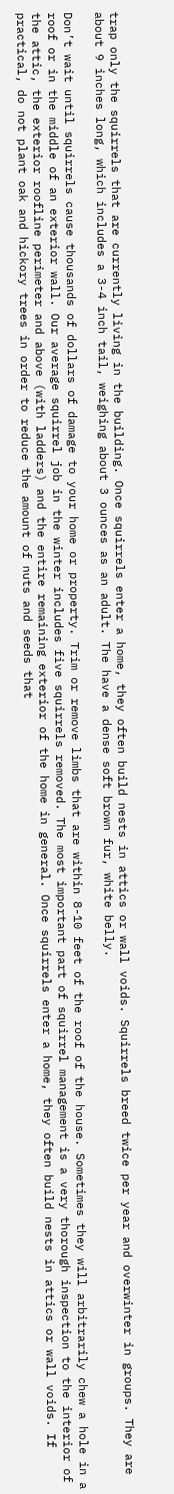trap only the squirrels that are currently living in the building. Once squirrels enter a home, they often build nests in attics or wall voids. Squirrels breed twice per year and overwinter in groups. They are about 9 inches long, which includes a 3-4 inch tail, weighing about 3 ounces as an adult. The have a dense soft brown fur, white belly.

Don’t wait until squirrels cause thousands of dollars of damage to your home or property. Trim or remove limbs that are within 8-10 feet of the roof of the house. Sometimes they will arbitrarily chew a hole in a roof or in the middle of an exterior wall. Our average squirrel job in the winter includes five squirrels removed. The most important part of squirrel management is a very thorough inspection to the interior of the attic, the exterior roofline perimeter and above (with ladders) and the entire remaining exterior of the home in general. Once squirrels enter a home, they often build nests in attics or wall voids. If practical, do not plant oak and hickory trees in order to reduce the amount of nuts and seeds that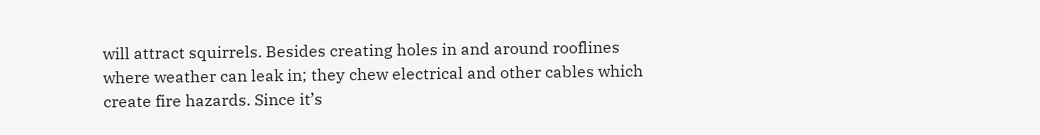will attract squirrels. Besides creating holes in and around rooflines where weather can leak in; they chew electrical and other cables which create fire hazards. Since it’s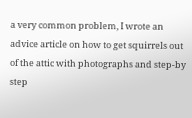a very common problem, I wrote an advice article on how to get squirrels out of the attic with photographs and step-by step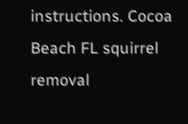instructions. Cocoa Beach FL squirrel removal